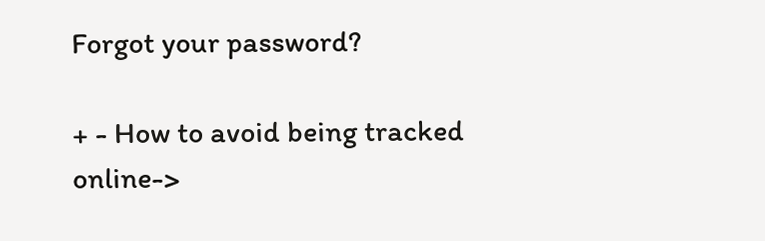Forgot your password?

+ - How to avoid being tracked online->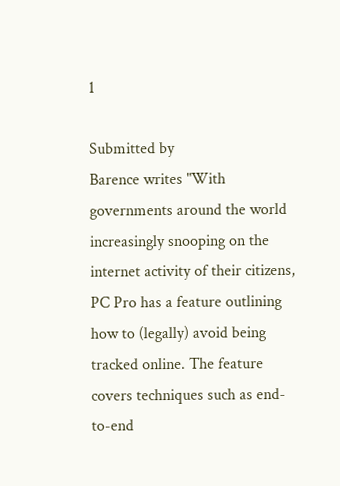1

Submitted by
Barence writes "With governments around the world increasingly snooping on the internet activity of their citizens, PC Pro has a feature outlining how to (legally) avoid being tracked online. The feature covers techniques such as end-to-end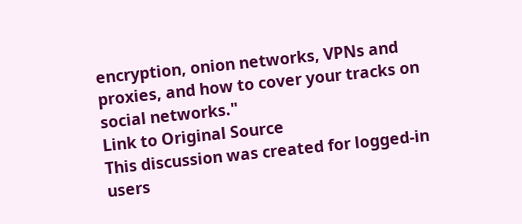encryption, onion networks, VPNs and proxies, and how to cover your tracks on social networks."
Link to Original Source
This discussion was created for logged-in users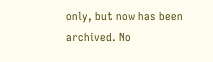only, but now has been archived. No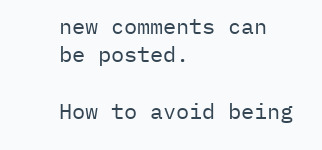new comments can be posted.

How to avoid being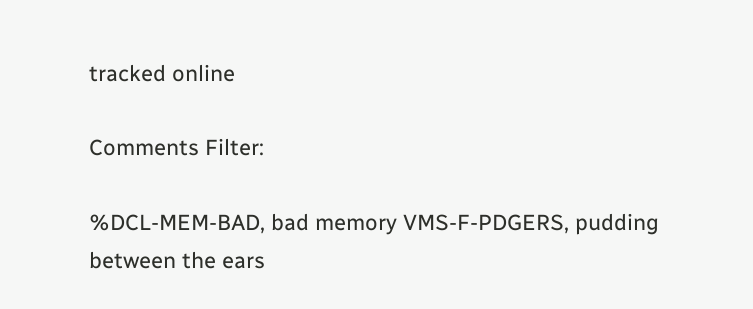tracked online

Comments Filter:

%DCL-MEM-BAD, bad memory VMS-F-PDGERS, pudding between the ears